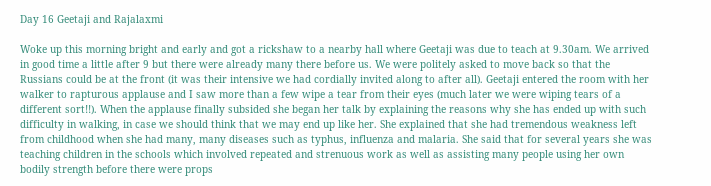Day 16 Geetaji and Rajalaxmi

Woke up this morning bright and early and got a rickshaw to a nearby hall where Geetaji was due to teach at 9.30am. We arrived in good time a little after 9 but there were already many there before us. We were politely asked to move back so that the Russians could be at the front (it was their intensive we had cordially invited along to after all). Geetaji entered the room with her walker to rapturous applause and I saw more than a few wipe a tear from their eyes (much later we were wiping tears of a different sort!!). When the applause finally subsided she began her talk by explaining the reasons why she has ended up with such difficulty in walking, in case we should think that we may end up like her. She explained that she had tremendous weakness left from childhood when she had many, many diseases such as typhus, influenza and malaria. She said that for several years she was teaching children in the schools which involved repeated and strenuous work as well as assisting many people using her own bodily strength before there were props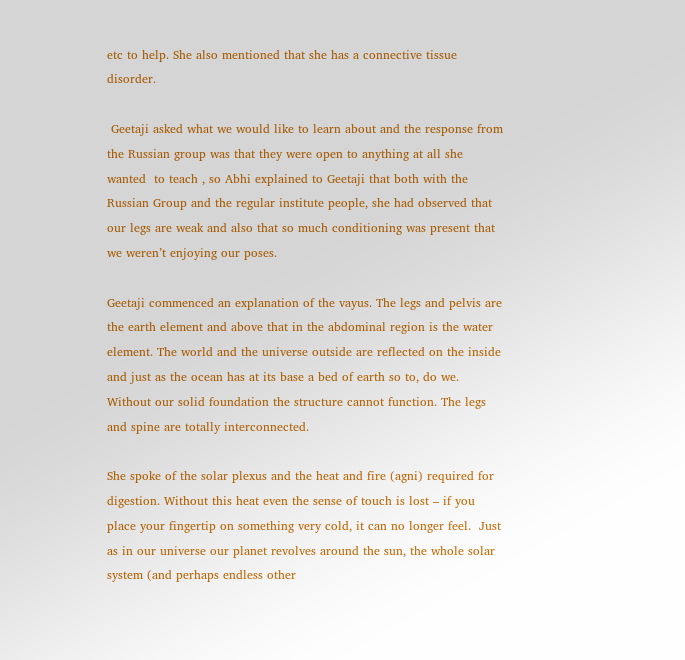etc to help. She also mentioned that she has a connective tissue disorder.

 Geetaji asked what we would like to learn about and the response from the Russian group was that they were open to anything at all she wanted  to teach , so Abhi explained to Geetaji that both with the Russian Group and the regular institute people, she had observed that our legs are weak and also that so much conditioning was present that we weren’t enjoying our poses.

Geetaji commenced an explanation of the vayus. The legs and pelvis are the earth element and above that in the abdominal region is the water element. The world and the universe outside are reflected on the inside and just as the ocean has at its base a bed of earth so to, do we. Without our solid foundation the structure cannot function. The legs and spine are totally interconnected.

She spoke of the solar plexus and the heat and fire (agni) required for digestion. Without this heat even the sense of touch is lost – if you place your fingertip on something very cold, it can no longer feel.  Just as in our universe our planet revolves around the sun, the whole solar system (and perhaps endless other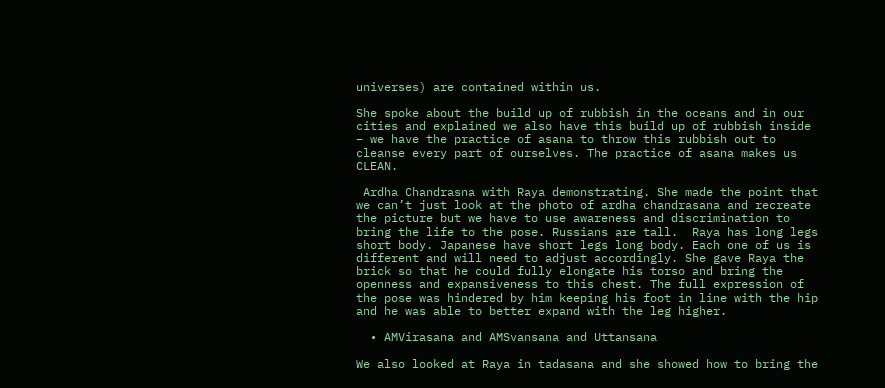universes) are contained within us.

She spoke about the build up of rubbish in the oceans and in our cities and explained we also have this build up of rubbish inside – we have the practice of asana to throw this rubbish out to cleanse every part of ourselves. The practice of asana makes us CLEAN.

 Ardha Chandrasna with Raya demonstrating. She made the point that we can’t just look at the photo of ardha chandrasana and recreate the picture but we have to use awareness and discrimination to bring the life to the pose. Russians are tall.  Raya has long legs short body. Japanese have short legs long body. Each one of us is different and will need to adjust accordingly. She gave Raya the brick so that he could fully elongate his torso and bring the openness and expansiveness to this chest. The full expression of the pose was hindered by him keeping his foot in line with the hip and he was able to better expand with the leg higher.

  • AMVirasana and AMSvansana and Uttansana

We also looked at Raya in tadasana and she showed how to bring the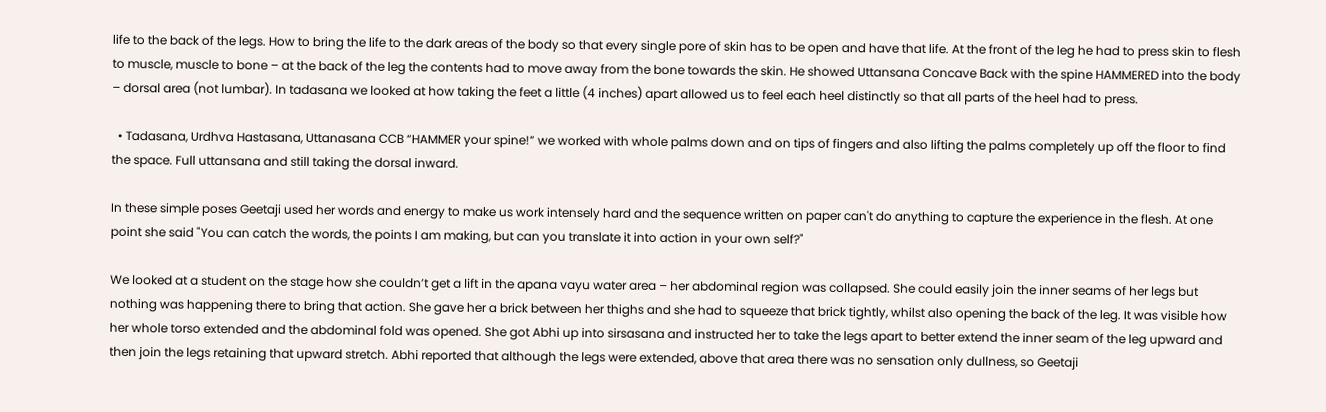life to the back of the legs. How to bring the life to the dark areas of the body so that every single pore of skin has to be open and have that life. At the front of the leg he had to press skin to flesh to muscle, muscle to bone – at the back of the leg the contents had to move away from the bone towards the skin. He showed Uttansana Concave Back with the spine HAMMERED into the body – dorsal area (not lumbar). In tadasana we looked at how taking the feet a little (4 inches) apart allowed us to feel each heel distinctly so that all parts of the heel had to press.

  • Tadasana, Urdhva Hastasana, Uttanasana CCB “HAMMER your spine!” we worked with whole palms down and on tips of fingers and also lifting the palms completely up off the floor to find the space. Full uttansana and still taking the dorsal inward.

In these simple poses Geetaji used her words and energy to make us work intensely hard and the sequence written on paper can't do anything to capture the experience in the flesh. At one point she said "You can catch the words, the points I am making, but can you translate it into action in your own self?"

We looked at a student on the stage how she couldn’t get a lift in the apana vayu water area – her abdominal region was collapsed. She could easily join the inner seams of her legs but nothing was happening there to bring that action. She gave her a brick between her thighs and she had to squeeze that brick tightly, whilst also opening the back of the leg. It was visible how her whole torso extended and the abdominal fold was opened. She got Abhi up into sirsasana and instructed her to take the legs apart to better extend the inner seam of the leg upward and then join the legs retaining that upward stretch. Abhi reported that although the legs were extended, above that area there was no sensation only dullness, so Geetaji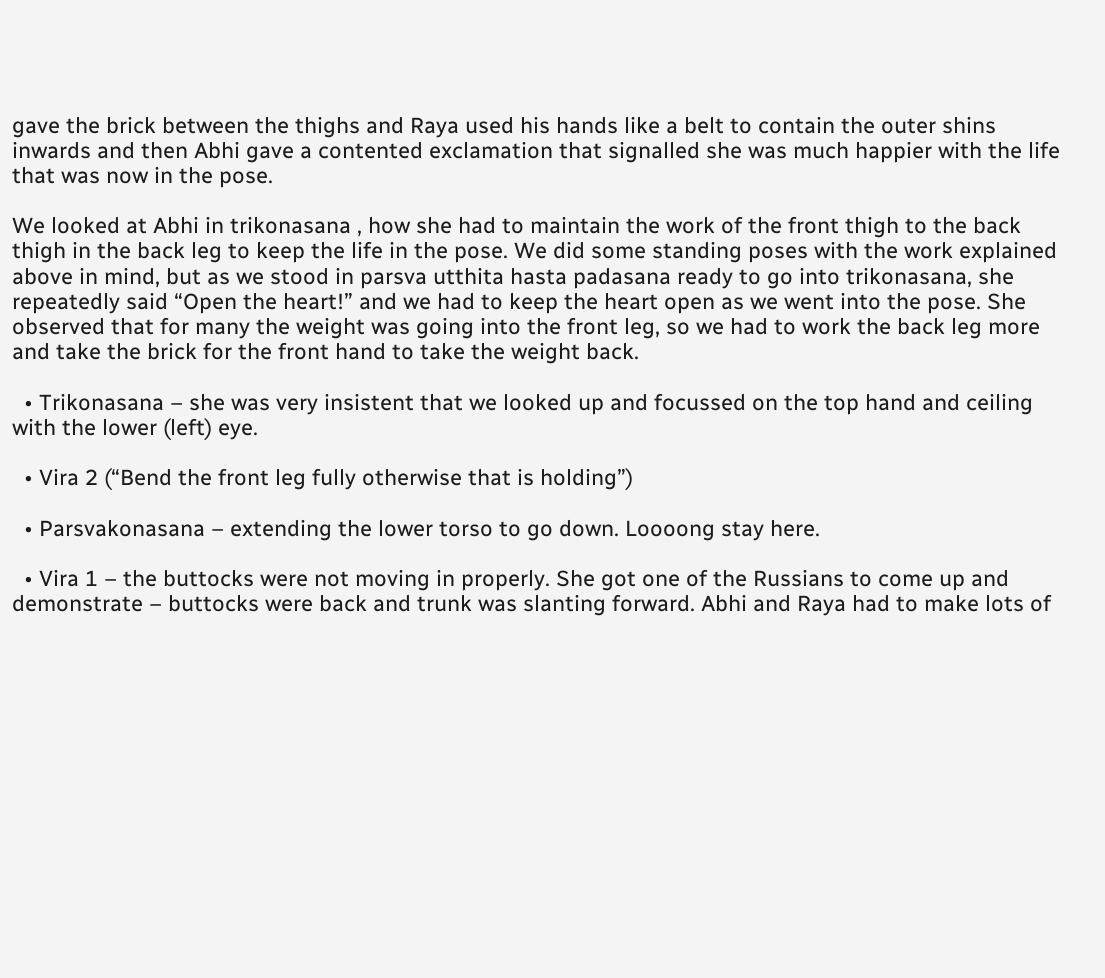gave the brick between the thighs and Raya used his hands like a belt to contain the outer shins inwards and then Abhi gave a contented exclamation that signalled she was much happier with the life that was now in the pose.

We looked at Abhi in trikonasana , how she had to maintain the work of the front thigh to the back thigh in the back leg to keep the life in the pose. We did some standing poses with the work explained above in mind, but as we stood in parsva utthita hasta padasana ready to go into trikonasana, she repeatedly said “Open the heart!” and we had to keep the heart open as we went into the pose. She observed that for many the weight was going into the front leg, so we had to work the back leg more and take the brick for the front hand to take the weight back.

  • Trikonasana – she was very insistent that we looked up and focussed on the top hand and ceiling with the lower (left) eye.

  • Vira 2 (“Bend the front leg fully otherwise that is holding”)

  • Parsvakonasana – extending the lower torso to go down. Loooong stay here.

  • Vira 1 – the buttocks were not moving in properly. She got one of the Russians to come up and demonstrate – buttocks were back and trunk was slanting forward. Abhi and Raya had to make lots of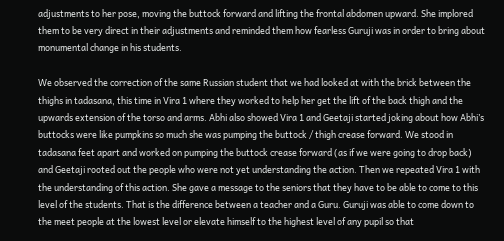adjustments to her pose, moving the buttock forward and lifting the frontal abdomen upward. She implored them to be very direct in their adjustments and reminded them how fearless Guruji was in order to bring about monumental change in his students.

We observed the correction of the same Russian student that we had looked at with the brick between the thighs in tadasana, this time in Vira 1 where they worked to help her get the lift of the back thigh and the upwards extension of the torso and arms. Abhi also showed Vira 1 and Geetaji started joking about how Abhi’s buttocks were like pumpkins so much she was pumping the buttock / thigh crease forward. We stood in tadasana feet apart and worked on pumping the buttock crease forward (as if we were going to drop back) and Geetaji rooted out the people who were not yet understanding the action. Then we repeated Vira 1 with the understanding of this action. She gave a message to the seniors that they have to be able to come to this level of the students. That is the difference between a teacher and a Guru. Guruji was able to come down to the meet people at the lowest level or elevate himself to the highest level of any pupil so that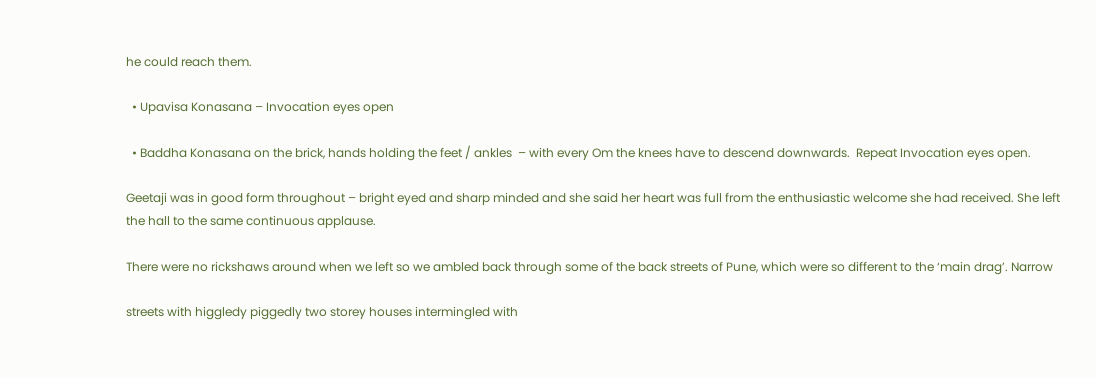he could reach them.

  • Upavisa Konasana – Invocation eyes open

  • Baddha Konasana on the brick, hands holding the feet / ankles  – with every Om the knees have to descend downwards.  Repeat Invocation eyes open.

Geetaji was in good form throughout – bright eyed and sharp minded and she said her heart was full from the enthusiastic welcome she had received. She left the hall to the same continuous applause.

There were no rickshaws around when we left so we ambled back through some of the back streets of Pune, which were so different to the ‘main drag’. Narrow

streets with higgledy piggedly two storey houses intermingled with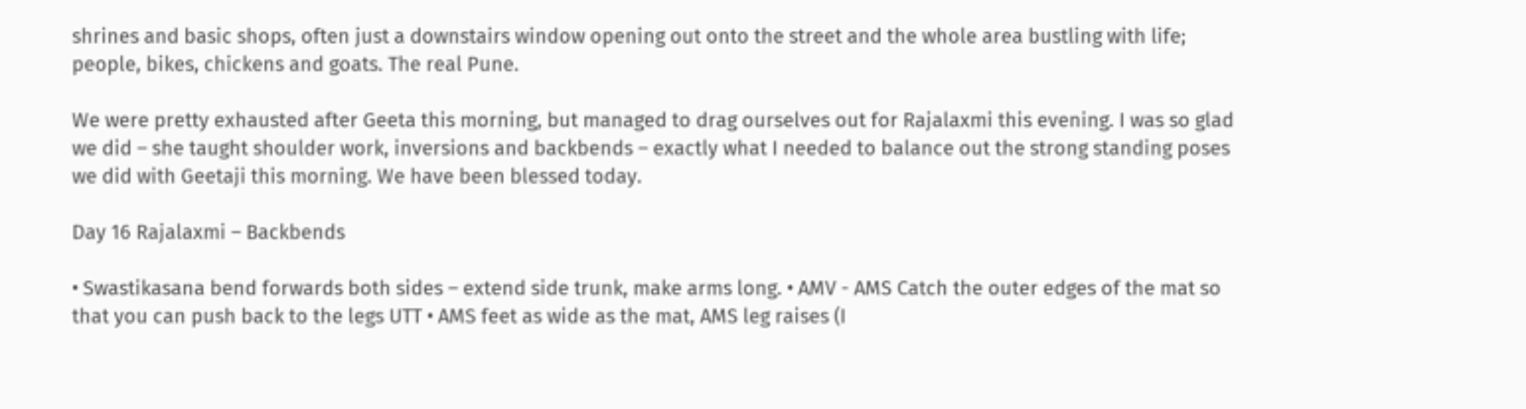shrines and basic shops, often just a downstairs window opening out onto the street and the whole area bustling with life; people, bikes, chickens and goats. The real Pune.

We were pretty exhausted after Geeta this morning, but managed to drag ourselves out for Rajalaxmi this evening. I was so glad we did – she taught shoulder work, inversions and backbends – exactly what I needed to balance out the strong standing poses we did with Geetaji this morning. We have been blessed today.

Day 16 Rajalaxmi – Backbends

• Swastikasana bend forwards both sides – extend side trunk, make arms long. • AMV - AMS Catch the outer edges of the mat so that you can push back to the legs UTT • AMS feet as wide as the mat, AMS leg raises (I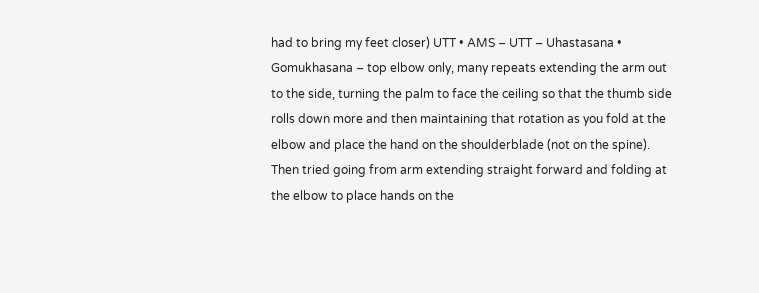had to bring my feet closer) UTT • AMS – UTT – Uhastasana • Gomukhasana – top elbow only, many repeats extending the arm out to the side, turning the palm to face the ceiling so that the thumb side rolls down more and then maintaining that rotation as you fold at the elbow and place the hand on the shoulderblade (not on the spine). Then tried going from arm extending straight forward and folding at the elbow to place hands on the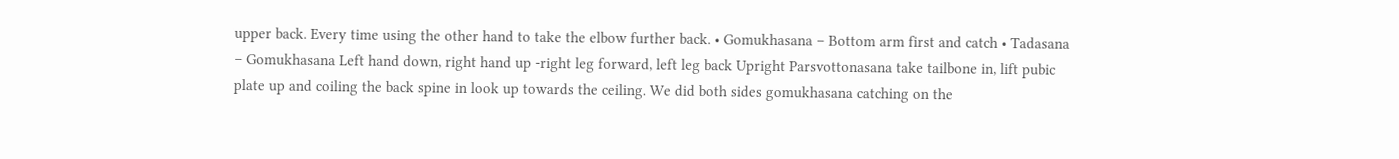upper back. Every time using the other hand to take the elbow further back. • Gomukhasana – Bottom arm first and catch • Tadasana – Gomukhasana Left hand down, right hand up -right leg forward, left leg back Upright Parsvottonasana take tailbone in, lift pubic plate up and coiling the back spine in look up towards the ceiling. We did both sides gomukhasana catching on the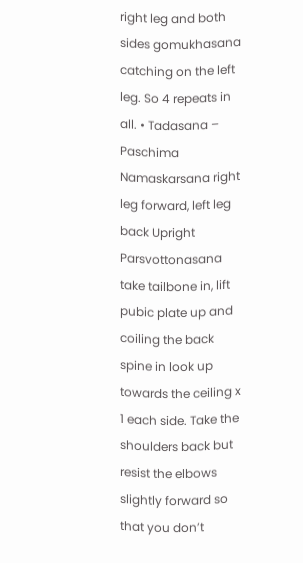right leg and both sides gomukhasana catching on the left leg. So 4 repeats in all. • Tadasana – Paschima Namaskarsana right leg forward, left leg back Upright Parsvottonasana take tailbone in, lift pubic plate up and coiling the back spine in look up towards the ceiling x 1 each side. Take the shoulders back but resist the elbows slightly forward so that you don’t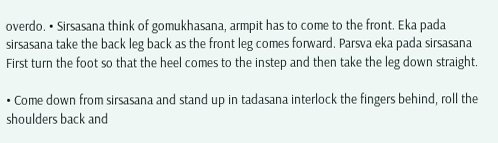overdo. • Sirsasana think of gomukhasana, armpit has to come to the front. Eka pada sirsasana take the back leg back as the front leg comes forward. Parsva eka pada sirsasana First turn the foot so that the heel comes to the instep and then take the leg down straight.

• Come down from sirsasana and stand up in tadasana interlock the fingers behind, roll the shoulders back and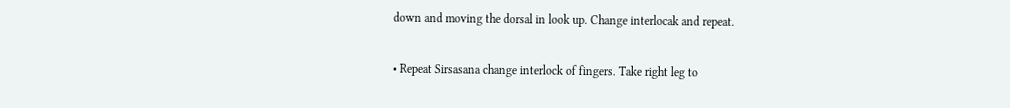down and moving the dorsal in look up. Change interlocak and repeat.

• Repeat Sirsasana change interlock of fingers. Take right leg to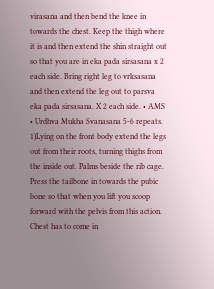virasana and then bend the knee in towards the chest. Keep the thigh where it is and then extend the shin straight out so that you are in eka pada sirsasana x 2 each side. Bring right leg to vrksasana and then extend the leg out to parsva eka pada sirsasana. X 2 each side. • AMS • Urdhva Mukha Svanasana 5-6 repeats. 1)Lying on the front body extend the legs out from their roots, turning thighs from the inside out. Palms beside the rib cage. Press the tailbone in towards the pubic bone so that when you lift you scoop forward with the pelvis from this action. Chest has to come in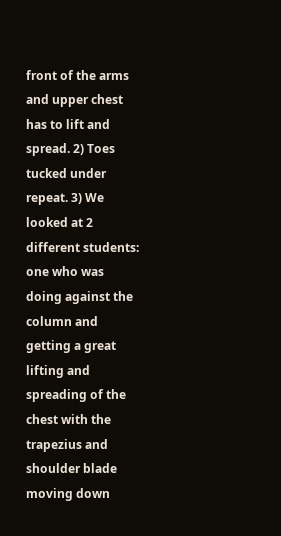front of the arms and upper chest has to lift and spread. 2) Toes tucked under repeat. 3) We looked at 2 different students: one who was doing against the column and getting a great lifting and spreading of the chest with the trapezius and shoulder blade moving down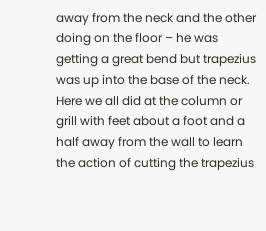away from the neck and the other doing on the floor – he was getting a great bend but trapezius was up into the base of the neck. Here we all did at the column or grill with feet about a foot and a half away from the wall to learn the action of cutting the trapezius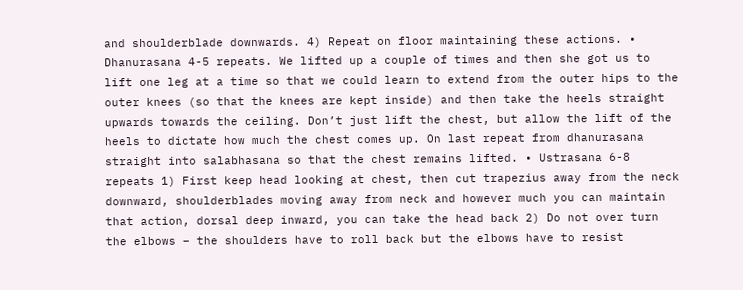and shoulderblade downwards. 4) Repeat on floor maintaining these actions. • Dhanurasana 4-5 repeats. We lifted up a couple of times and then she got us to lift one leg at a time so that we could learn to extend from the outer hips to the outer knees (so that the knees are kept inside) and then take the heels straight upwards towards the ceiling. Don’t just lift the chest, but allow the lift of the heels to dictate how much the chest comes up. On last repeat from dhanurasana straight into salabhasana so that the chest remains lifted. • Ustrasana 6-8 repeats 1) First keep head looking at chest, then cut trapezius away from the neck downward, shoulderblades moving away from neck and however much you can maintain that action, dorsal deep inward, you can take the head back 2) Do not over turn the elbows – the shoulders have to roll back but the elbows have to resist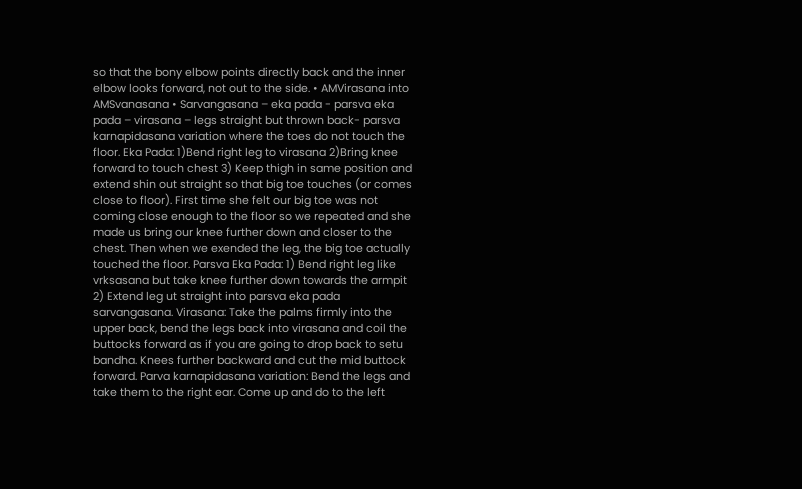so that the bony elbow points directly back and the inner elbow looks forward, not out to the side. • AMVirasana into AMSvanasana • Sarvangasana – eka pada - parsva eka pada – virasana – legs straight but thrown back- parsva karnapidasana variation where the toes do not touch the floor. Eka Pada: 1)Bend right leg to virasana 2)Bring knee forward to touch chest 3) Keep thigh in same position and extend shin out straight so that big toe touches (or comes close to floor). First time she felt our big toe was not coming close enough to the floor so we repeated and she made us bring our knee further down and closer to the chest. Then when we exended the leg, the big toe actually touched the floor. Parsva Eka Pada: 1) Bend right leg like vrksasana but take knee further down towards the armpit 2) Extend leg ut straight into parsva eka pada sarvangasana. Virasana: Take the palms firmly into the upper back, bend the legs back into virasana and coil the buttocks forward as if you are going to drop back to setu bandha. Knees further backward and cut the mid buttock forward. Parva karnapidasana variation: Bend the legs and take them to the right ear. Come up and do to the left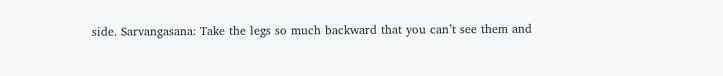side. Sarvangasana: Take the legs so much backward that you can’t see them and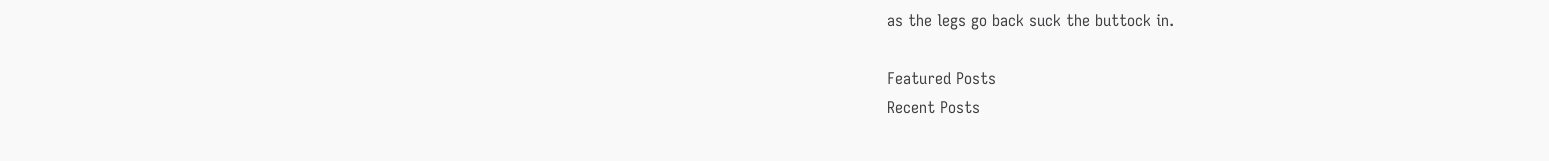as the legs go back suck the buttock in.

Featured Posts
Recent Posts